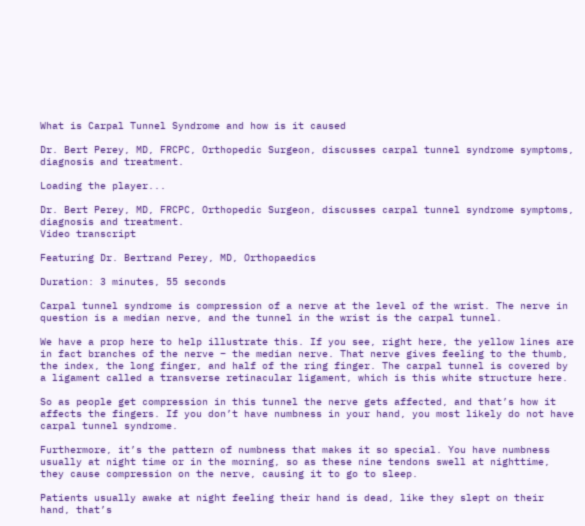What is Carpal Tunnel Syndrome and how is it caused

Dr. Bert Perey, MD, FRCPC, Orthopedic Surgeon, discusses carpal tunnel syndrome symptoms, diagnosis and treatment.

Loading the player...

Dr. Bert Perey, MD, FRCPC, Orthopedic Surgeon, discusses carpal tunnel syndrome symptoms, diagnosis and treatment.
Video transcript

Featuring Dr. Bertrand Perey, MD, Orthopaedics

Duration: 3 minutes, 55 seconds

Carpal tunnel syndrome is compression of a nerve at the level of the wrist. The nerve in question is a median nerve, and the tunnel in the wrist is the carpal tunnel.

We have a prop here to help illustrate this. If you see, right here, the yellow lines are in fact branches of the nerve – the median nerve. That nerve gives feeling to the thumb, the index, the long finger, and half of the ring finger. The carpal tunnel is covered by a ligament called a transverse retinacular ligament, which is this white structure here.

So as people get compression in this tunnel the nerve gets affected, and that’s how it affects the fingers. If you don’t have numbness in your hand, you most likely do not have carpal tunnel syndrome.

Furthermore, it’s the pattern of numbness that makes it so special. You have numbness usually at night time or in the morning, so as these nine tendons swell at nighttime, they cause compression on the nerve, causing it to go to sleep.

Patients usually awake at night feeling their hand is dead, like they slept on their hand, that’s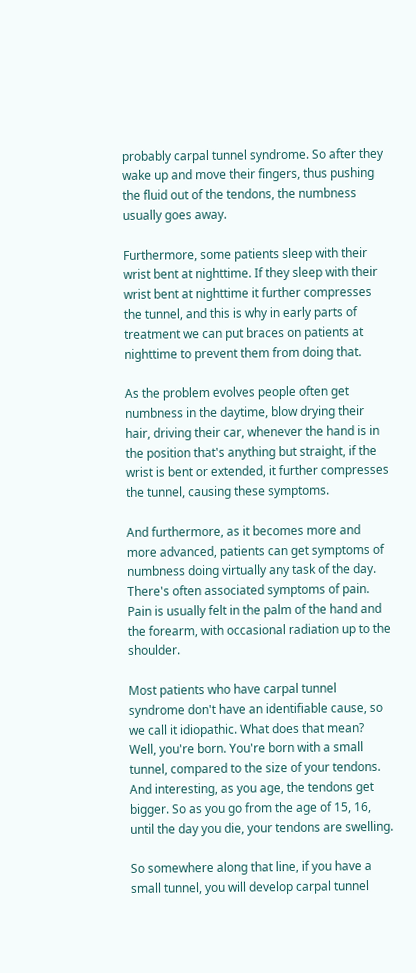probably carpal tunnel syndrome. So after they wake up and move their fingers, thus pushing the fluid out of the tendons, the numbness usually goes away.

Furthermore, some patients sleep with their wrist bent at nighttime. If they sleep with their wrist bent at nighttime it further compresses the tunnel, and this is why in early parts of treatment we can put braces on patients at nighttime to prevent them from doing that.

As the problem evolves people often get numbness in the daytime, blow drying their hair, driving their car, whenever the hand is in the position that's anything but straight, if the wrist is bent or extended, it further compresses the tunnel, causing these symptoms.

And furthermore, as it becomes more and more advanced, patients can get symptoms of numbness doing virtually any task of the day. There's often associated symptoms of pain. Pain is usually felt in the palm of the hand and the forearm, with occasional radiation up to the shoulder.

Most patients who have carpal tunnel syndrome don't have an identifiable cause, so we call it idiopathic. What does that mean? Well, you're born. You're born with a small tunnel, compared to the size of your tendons. And interesting, as you age, the tendons get bigger. So as you go from the age of 15, 16, until the day you die, your tendons are swelling.

So somewhere along that line, if you have a small tunnel, you will develop carpal tunnel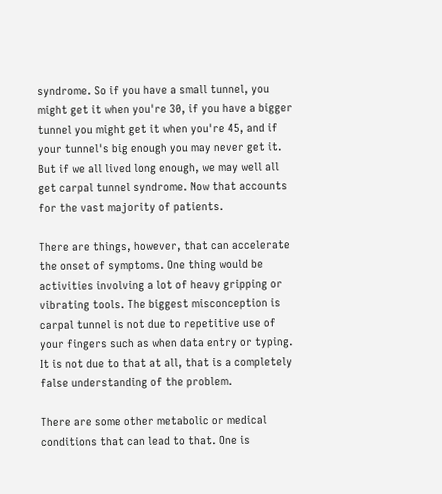syndrome. So if you have a small tunnel, you might get it when you're 30, if you have a bigger tunnel you might get it when you're 45, and if your tunnel's big enough you may never get it. But if we all lived long enough, we may well all get carpal tunnel syndrome. Now that accounts for the vast majority of patients.

There are things, however, that can accelerate the onset of symptoms. One thing would be activities involving a lot of heavy gripping or vibrating tools. The biggest misconception is carpal tunnel is not due to repetitive use of your fingers such as when data entry or typing. It is not due to that at all, that is a completely false understanding of the problem.

There are some other metabolic or medical conditions that can lead to that. One is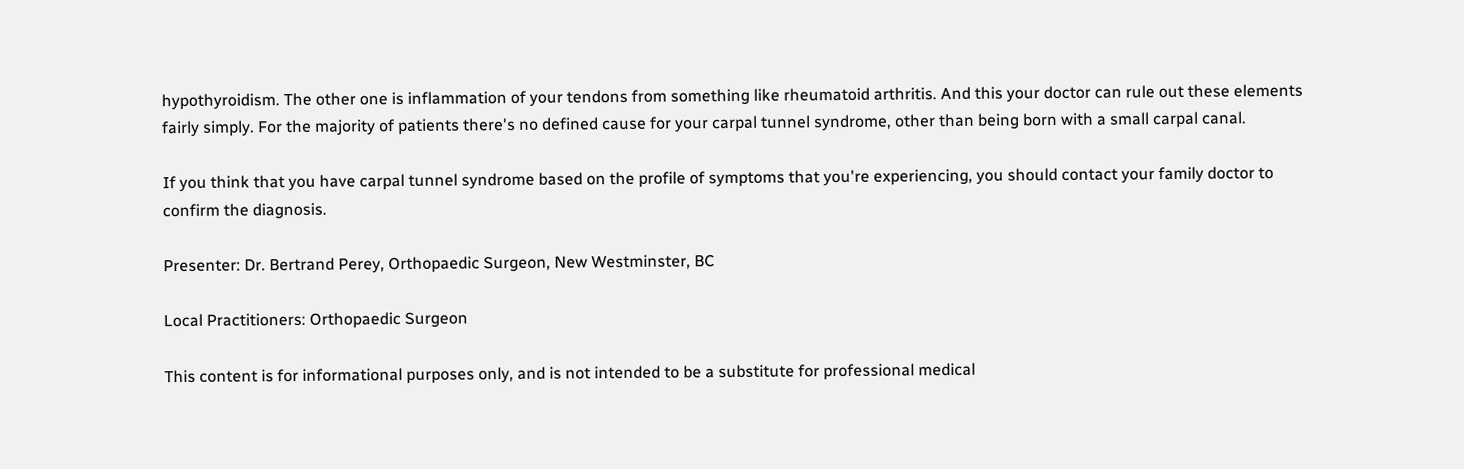hypothyroidism. The other one is inflammation of your tendons from something like rheumatoid arthritis. And this your doctor can rule out these elements fairly simply. For the majority of patients there's no defined cause for your carpal tunnel syndrome, other than being born with a small carpal canal.

If you think that you have carpal tunnel syndrome based on the profile of symptoms that you're experiencing, you should contact your family doctor to confirm the diagnosis.

Presenter: Dr. Bertrand Perey, Orthopaedic Surgeon, New Westminster, BC

Local Practitioners: Orthopaedic Surgeon

This content is for informational purposes only, and is not intended to be a substitute for professional medical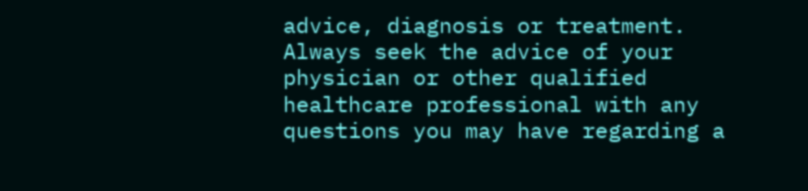advice, diagnosis or treatment. Always seek the advice of your physician or other qualified healthcare professional with any questions you may have regarding a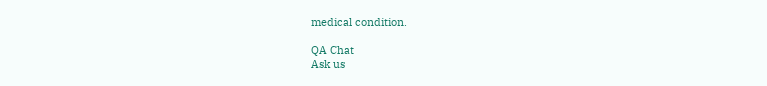medical condition.

QA Chat
Ask us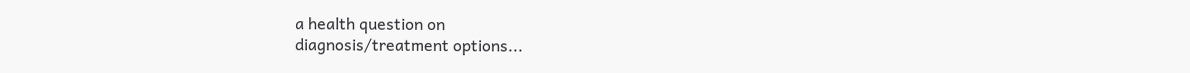a health question on
diagnosis/treatment options...